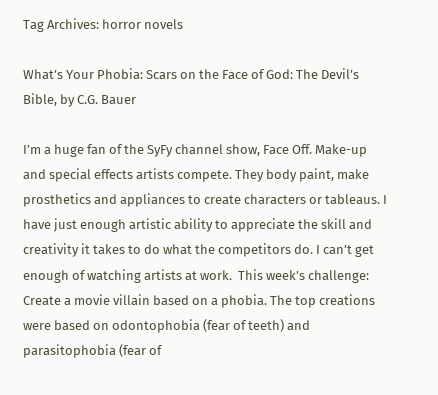Tag Archives: horror novels

What’s Your Phobia: Scars on the Face of God: The Devil’s Bible, by C.G. Bauer

I’m a huge fan of the SyFy channel show, Face Off. Make-up and special effects artists compete. They body paint, make prosthetics and appliances to create characters or tableaus. I have just enough artistic ability to appreciate the skill and creativity it takes to do what the competitors do. I can’t get enough of watching artists at work.  This week’s challenge: Create a movie villain based on a phobia. The top creations were based on odontophobia (fear of teeth) and parasitophobia (fear of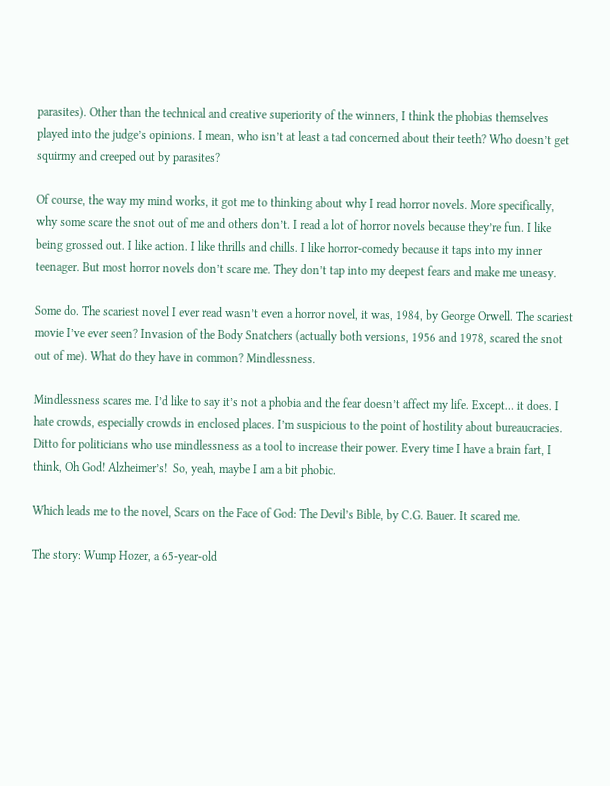parasites). Other than the technical and creative superiority of the winners, I think the phobias themselves played into the judge’s opinions. I mean, who isn’t at least a tad concerned about their teeth? Who doesn’t get squirmy and creeped out by parasites?

Of course, the way my mind works, it got me to thinking about why I read horror novels. More specifically, why some scare the snot out of me and others don’t. I read a lot of horror novels because they’re fun. I like being grossed out. I like action. I like thrills and chills. I like horror-comedy because it taps into my inner teenager. But most horror novels don’t scare me. They don’t tap into my deepest fears and make me uneasy.

Some do. The scariest novel I ever read wasn’t even a horror novel, it was, 1984, by George Orwell. The scariest movie I’ve ever seen? Invasion of the Body Snatchers (actually both versions, 1956 and 1978, scared the snot out of me). What do they have in common? Mindlessness.

Mindlessness scares me. I’d like to say it’s not a phobia and the fear doesn’t affect my life. Except… it does. I hate crowds, especially crowds in enclosed places. I’m suspicious to the point of hostility about bureaucracies. Ditto for politicians who use mindlessness as a tool to increase their power. Every time I have a brain fart, I think, Oh God! Alzheimer’s!  So, yeah, maybe I am a bit phobic.

Which leads me to the novel, Scars on the Face of God: The Devil’s Bible, by C.G. Bauer. It scared me.

The story: Wump Hozer, a 65-year-old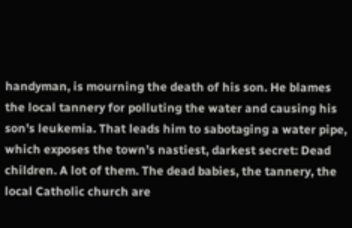handyman, is mourning the death of his son. He blames the local tannery for polluting the water and causing his son’s leukemia. That leads him to sabotaging a water pipe, which exposes the town’s nastiest, darkest secret: Dead children. A lot of them. The dead babies, the tannery, the local Catholic church are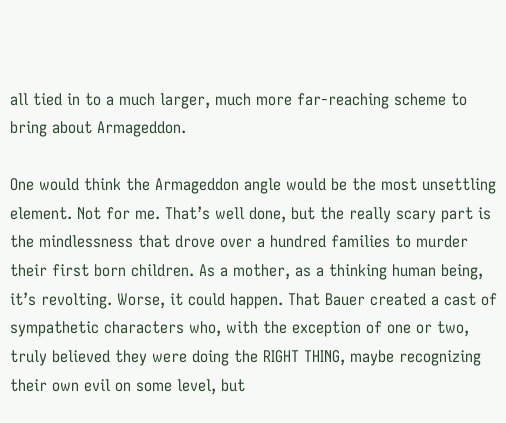all tied in to a much larger, much more far-reaching scheme to bring about Armageddon.

One would think the Armageddon angle would be the most unsettling element. Not for me. That’s well done, but the really scary part is the mindlessness that drove over a hundred families to murder their first born children. As a mother, as a thinking human being, it’s revolting. Worse, it could happen. That Bauer created a cast of sympathetic characters who, with the exception of one or two, truly believed they were doing the RIGHT THING, maybe recognizing their own evil on some level, but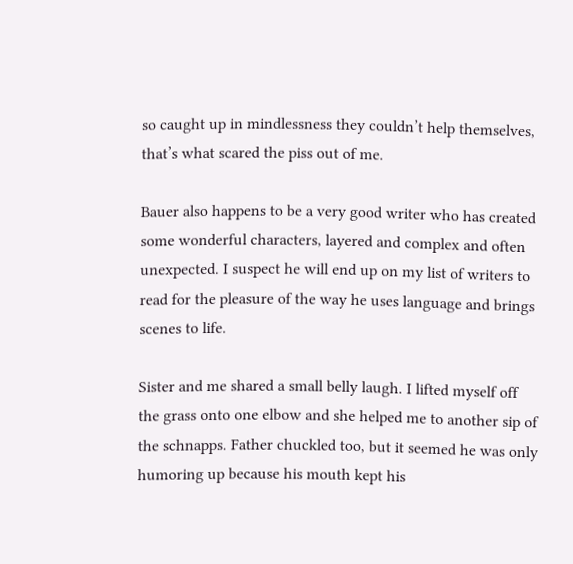so caught up in mindlessness they couldn’t help themselves, that’s what scared the piss out of me.

Bauer also happens to be a very good writer who has created some wonderful characters, layered and complex and often unexpected. I suspect he will end up on my list of writers to read for the pleasure of the way he uses language and brings scenes to life.

Sister and me shared a small belly laugh. I lifted myself off the grass onto one elbow and she helped me to another sip of the schnapps. Father chuckled too, but it seemed he was only humoring up because his mouth kept his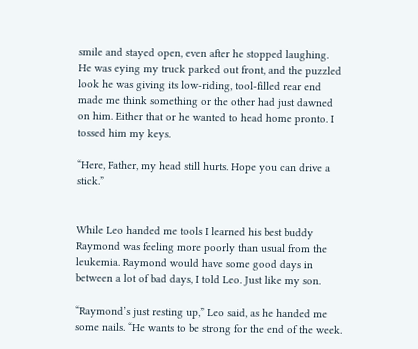smile and stayed open, even after he stopped laughing.  He was eying my truck parked out front, and the puzzled look he was giving its low-riding, tool-filled rear end made me think something or the other had just dawned on him. Either that or he wanted to head home pronto. I tossed him my keys.

“Here, Father, my head still hurts. Hope you can drive a stick.”


While Leo handed me tools I learned his best buddy Raymond was feeling more poorly than usual from the leukemia. Raymond would have some good days in between a lot of bad days, I told Leo. Just like my son.

“Raymond’s just resting up,” Leo said, as he handed me some nails. “He wants to be strong for the end of the week.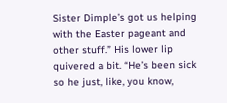Sister Dimple’s got us helping with the Easter pageant and other stuff.” His lower lip quivered a bit. “He’s been sick so he just, like, you know,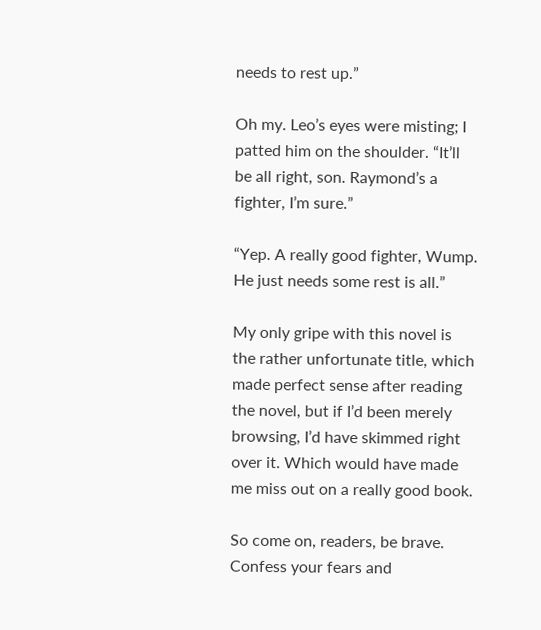needs to rest up.”

Oh my. Leo’s eyes were misting; I patted him on the shoulder. “It’ll be all right, son. Raymond’s a fighter, I’m sure.”

“Yep. A really good fighter, Wump. He just needs some rest is all.”

My only gripe with this novel is the rather unfortunate title, which made perfect sense after reading the novel, but if I’d been merely browsing, I’d have skimmed right over it. Which would have made me miss out on a really good book.

So come on, readers, be brave. Confess your fears and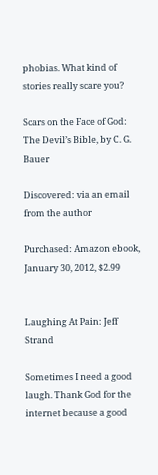phobias. What kind of stories really scare you?

Scars on the Face of God: The Devil’s Bible, by C. G. Bauer

Discovered: via an email from the author

Purchased: Amazon ebook, January 30, 2012, $2.99


Laughing At Pain: Jeff Strand

Sometimes I need a good laugh. Thank God for the internet because a good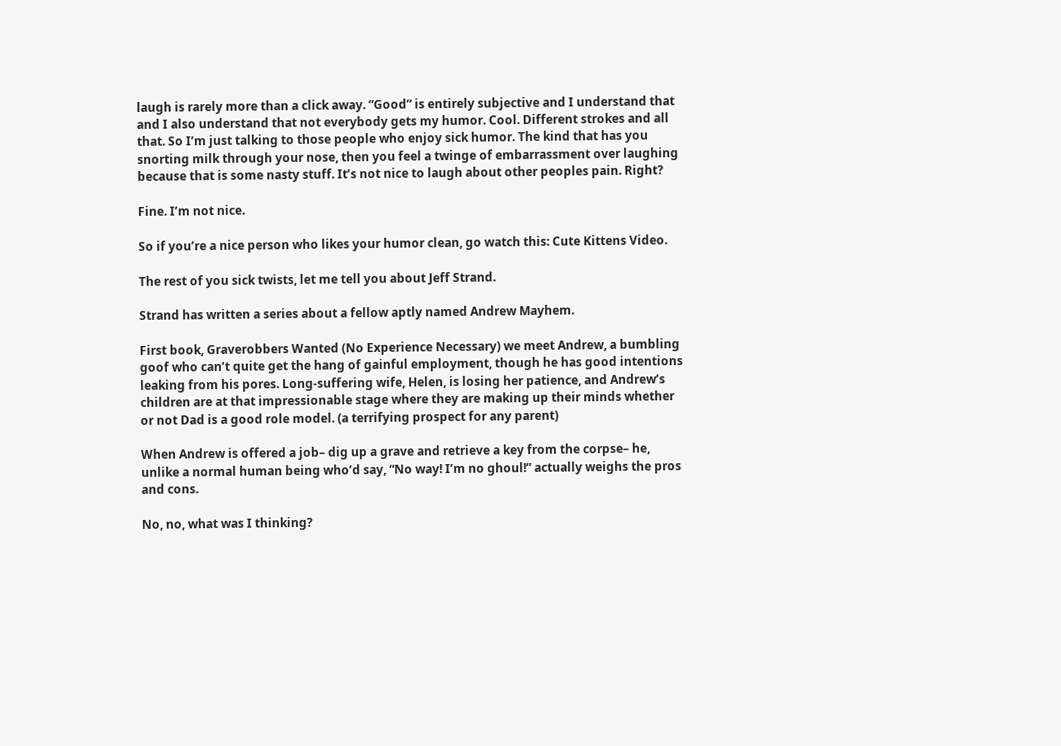laugh is rarely more than a click away. “Good” is entirely subjective and I understand that and I also understand that not everybody gets my humor. Cool. Different strokes and all that. So I’m just talking to those people who enjoy sick humor. The kind that has you snorting milk through your nose, then you feel a twinge of embarrassment over laughing because that is some nasty stuff. It’s not nice to laugh about other peoples pain. Right?

Fine. I’m not nice.

So if you’re a nice person who likes your humor clean, go watch this: Cute Kittens Video.

The rest of you sick twists, let me tell you about Jeff Strand.

Strand has written a series about a fellow aptly named Andrew Mayhem.

First book, Graverobbers Wanted (No Experience Necessary) we meet Andrew, a bumbling goof who can’t quite get the hang of gainful employment, though he has good intentions leaking from his pores. Long-suffering wife, Helen, is losing her patience, and Andrew’s children are at that impressionable stage where they are making up their minds whether or not Dad is a good role model. (a terrifying prospect for any parent)

When Andrew is offered a job– dig up a grave and retrieve a key from the corpse– he, unlike a normal human being who’d say, “No way! I’m no ghoul!” actually weighs the pros and cons.

No, no, what was I thinking?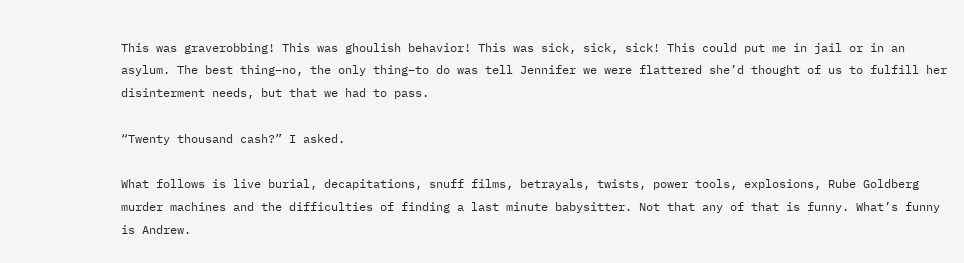This was graverobbing! This was ghoulish behavior! This was sick, sick, sick! This could put me in jail or in an asylum. The best thing–no, the only thing–to do was tell Jennifer we were flattered she’d thought of us to fulfill her disinterment needs, but that we had to pass.

“Twenty thousand cash?” I asked.

What follows is live burial, decapitations, snuff films, betrayals, twists, power tools, explosions, Rube Goldberg murder machines and the difficulties of finding a last minute babysitter. Not that any of that is funny. What’s funny is Andrew.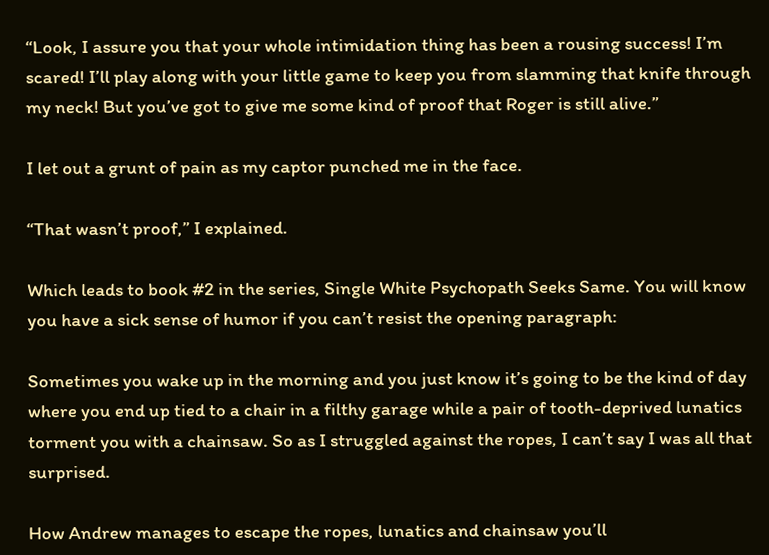“Look, I assure you that your whole intimidation thing has been a rousing success! I’m scared! I’ll play along with your little game to keep you from slamming that knife through my neck! But you’ve got to give me some kind of proof that Roger is still alive.”

I let out a grunt of pain as my captor punched me in the face.

“That wasn’t proof,” I explained.

Which leads to book #2 in the series, Single White Psychopath Seeks Same. You will know you have a sick sense of humor if you can’t resist the opening paragraph:

Sometimes you wake up in the morning and you just know it’s going to be the kind of day where you end up tied to a chair in a filthy garage while a pair of tooth-deprived lunatics torment you with a chainsaw. So as I struggled against the ropes, I can’t say I was all that surprised.

How Andrew manages to escape the ropes, lunatics and chainsaw you’ll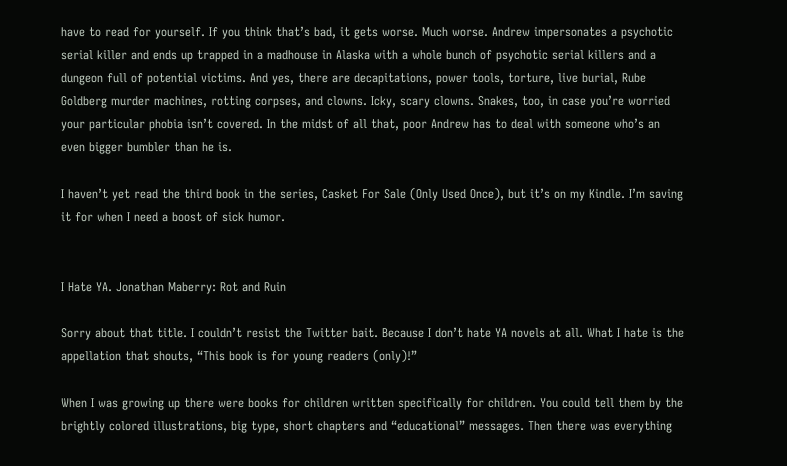have to read for yourself. If you think that’s bad, it gets worse. Much worse. Andrew impersonates a psychotic serial killer and ends up trapped in a madhouse in Alaska with a whole bunch of psychotic serial killers and a dungeon full of potential victims. And yes, there are decapitations, power tools, torture, live burial, Rube Goldberg murder machines, rotting corpses, and clowns. Icky, scary clowns. Snakes, too, in case you’re worried your particular phobia isn’t covered. In the midst of all that, poor Andrew has to deal with someone who’s an even bigger bumbler than he is.

I haven’t yet read the third book in the series, Casket For Sale (Only Used Once), but it’s on my Kindle. I’m saving it for when I need a boost of sick humor.


I Hate YA. Jonathan Maberry: Rot and Ruin

Sorry about that title. I couldn’t resist the Twitter bait. Because I don’t hate YA novels at all. What I hate is the appellation that shouts, “This book is for young readers (only)!”

When I was growing up there were books for children written specifically for children. You could tell them by the brightly colored illustrations, big type, short chapters and “educational” messages. Then there was everything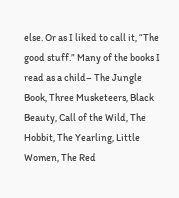else. Or as I liked to call it, “The good stuff.” Many of the books I read as a child– The Jungle Book, Three Musketeers, Black Beauty, Call of the Wild, The Hobbit, The Yearling, Little Women, The Red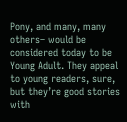Pony, and many, many others– would be considered today to be Young Adult. They appeal to young readers, sure, but they’re good stories with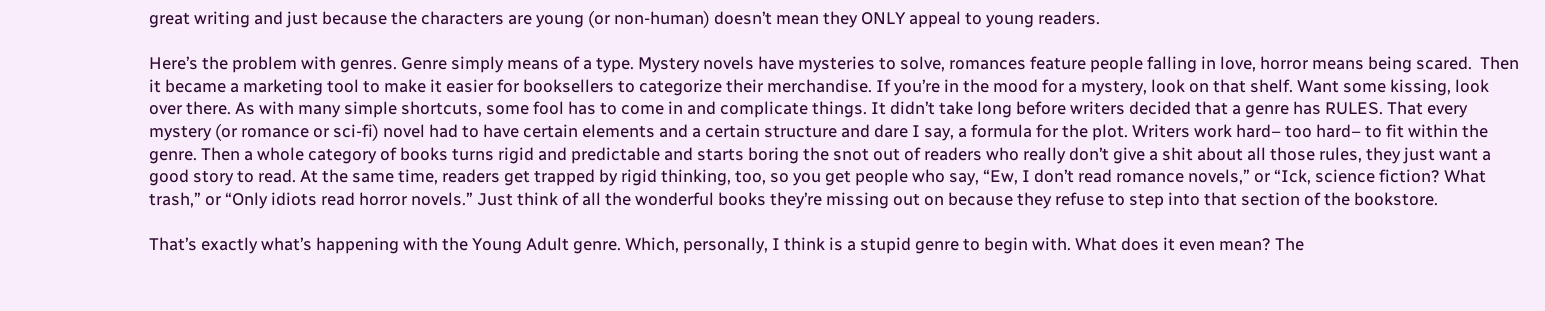great writing and just because the characters are young (or non-human) doesn’t mean they ONLY appeal to young readers.

Here’s the problem with genres. Genre simply means of a type. Mystery novels have mysteries to solve, romances feature people falling in love, horror means being scared.  Then it became a marketing tool to make it easier for booksellers to categorize their merchandise. If you’re in the mood for a mystery, look on that shelf. Want some kissing, look over there. As with many simple shortcuts, some fool has to come in and complicate things. It didn’t take long before writers decided that a genre has RULES. That every mystery (or romance or sci-fi) novel had to have certain elements and a certain structure and dare I say, a formula for the plot. Writers work hard– too hard– to fit within the genre. Then a whole category of books turns rigid and predictable and starts boring the snot out of readers who really don’t give a shit about all those rules, they just want a good story to read. At the same time, readers get trapped by rigid thinking, too, so you get people who say, “Ew, I don’t read romance novels,” or “Ick, science fiction? What trash,” or “Only idiots read horror novels.” Just think of all the wonderful books they’re missing out on because they refuse to step into that section of the bookstore.

That’s exactly what’s happening with the Young Adult genre. Which, personally, I think is a stupid genre to begin with. What does it even mean? The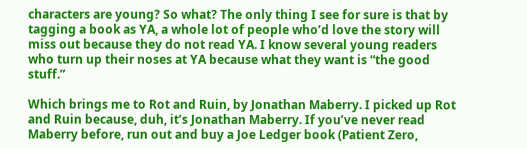characters are young? So what? The only thing I see for sure is that by tagging a book as YA, a whole lot of people who’d love the story will miss out because they do not read YA. I know several young readers who turn up their noses at YA because what they want is “the good stuff.”

Which brings me to Rot and Ruin, by Jonathan Maberry. I picked up Rot and Ruin because, duh, it’s Jonathan Maberry. If you’ve never read Maberry before, run out and buy a Joe Ledger book (Patient Zero,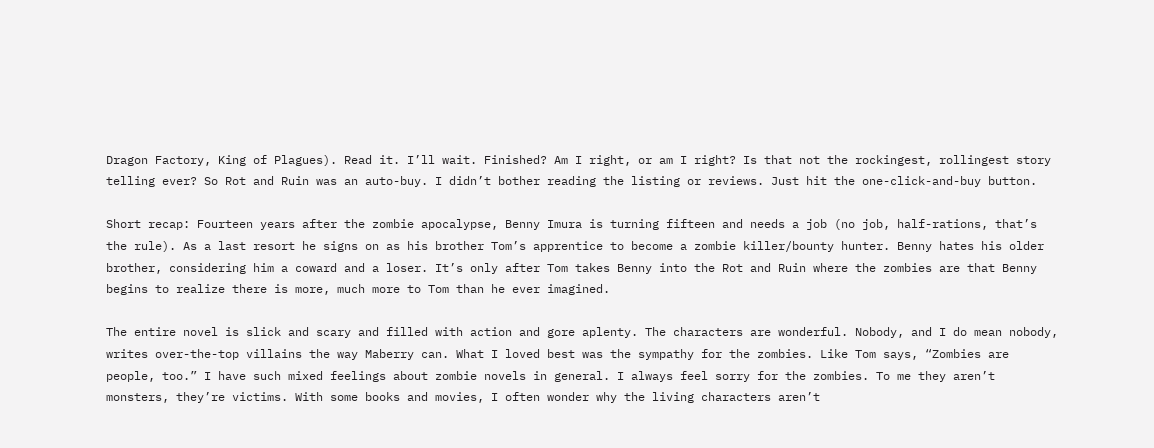Dragon Factory, King of Plagues). Read it. I’ll wait. Finished? Am I right, or am I right? Is that not the rockingest, rollingest story telling ever? So Rot and Ruin was an auto-buy. I didn’t bother reading the listing or reviews. Just hit the one-click-and-buy button.

Short recap: Fourteen years after the zombie apocalypse, Benny Imura is turning fifteen and needs a job (no job, half-rations, that’s the rule). As a last resort he signs on as his brother Tom’s apprentice to become a zombie killer/bounty hunter. Benny hates his older brother, considering him a coward and a loser. It’s only after Tom takes Benny into the Rot and Ruin where the zombies are that Benny begins to realize there is more, much more to Tom than he ever imagined.

The entire novel is slick and scary and filled with action and gore aplenty. The characters are wonderful. Nobody, and I do mean nobody, writes over-the-top villains the way Maberry can. What I loved best was the sympathy for the zombies. Like Tom says, “Zombies are people, too.” I have such mixed feelings about zombie novels in general. I always feel sorry for the zombies. To me they aren’t monsters, they’re victims. With some books and movies, I often wonder why the living characters aren’t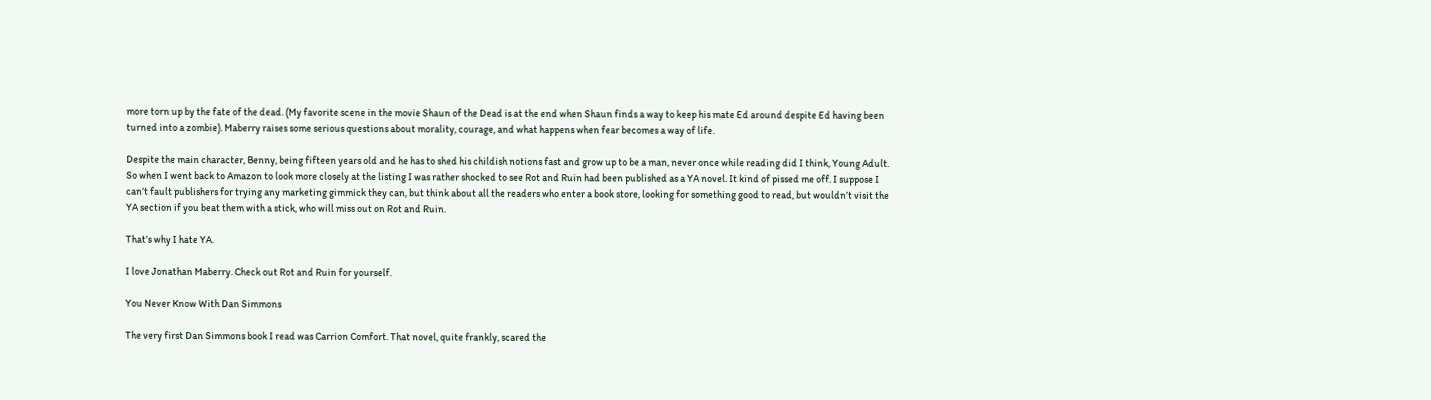more torn up by the fate of the dead. (My favorite scene in the movie Shaun of the Dead is at the end when Shaun finds a way to keep his mate Ed around despite Ed having been turned into a zombie). Maberry raises some serious questions about morality, courage, and what happens when fear becomes a way of life.

Despite the main character, Benny, being fifteen years old and he has to shed his childish notions fast and grow up to be a man, never once while reading did I think, Young Adult. So when I went back to Amazon to look more closely at the listing I was rather shocked to see Rot and Ruin had been published as a YA novel. It kind of pissed me off. I suppose I can’t fault publishers for trying any marketing gimmick they can, but think about all the readers who enter a book store, looking for something good to read, but wouldn’t visit the YA section if you beat them with a stick, who will miss out on Rot and Ruin.

That’s why I hate YA.

I love Jonathan Maberry. Check out Rot and Ruin for yourself.

You Never Know With Dan Simmons

The very first Dan Simmons book I read was Carrion Comfort. That novel, quite frankly, scared the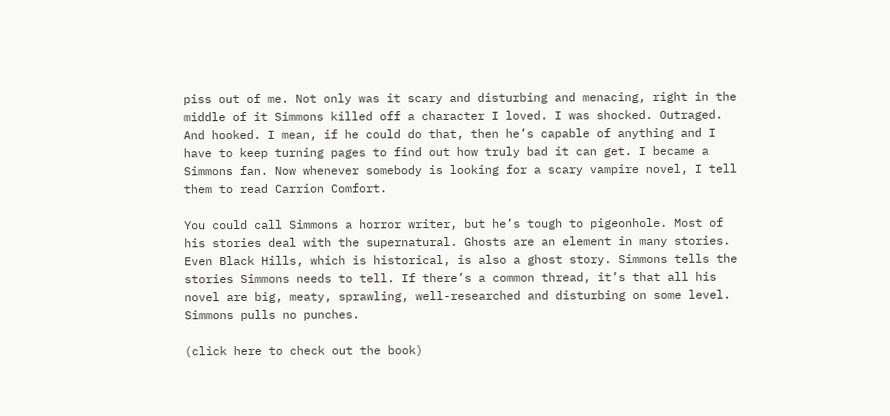piss out of me. Not only was it scary and disturbing and menacing, right in the middle of it Simmons killed off a character I loved. I was shocked. Outraged. And hooked. I mean, if he could do that, then he’s capable of anything and I have to keep turning pages to find out how truly bad it can get. I became a Simmons fan. Now whenever somebody is looking for a scary vampire novel, I tell them to read Carrion Comfort.

You could call Simmons a horror writer, but he’s tough to pigeonhole. Most of his stories deal with the supernatural. Ghosts are an element in many stories. Even Black Hills, which is historical, is also a ghost story. Simmons tells the stories Simmons needs to tell. If there’s a common thread, it’s that all his novel are big, meaty, sprawling, well-researched and disturbing on some level. Simmons pulls no punches.

(click here to check out the book)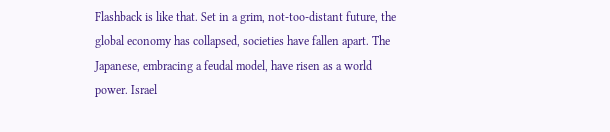Flashback is like that. Set in a grim, not-too-distant future, the global economy has collapsed, societies have fallen apart. The Japanese, embracing a feudal model, have risen as a world power. Israel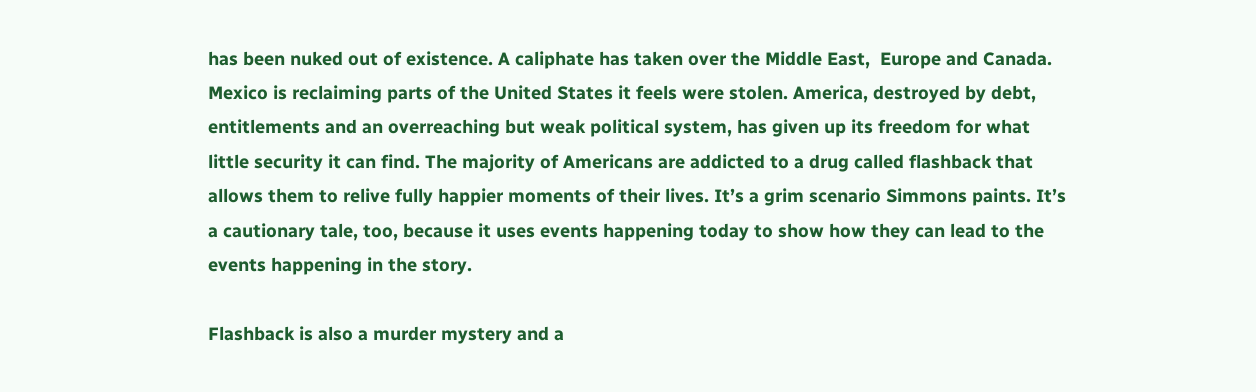has been nuked out of existence. A caliphate has taken over the Middle East,  Europe and Canada. Mexico is reclaiming parts of the United States it feels were stolen. America, destroyed by debt, entitlements and an overreaching but weak political system, has given up its freedom for what little security it can find. The majority of Americans are addicted to a drug called flashback that allows them to relive fully happier moments of their lives. It’s a grim scenario Simmons paints. It’s a cautionary tale, too, because it uses events happening today to show how they can lead to the events happening in the story.

Flashback is also a murder mystery and a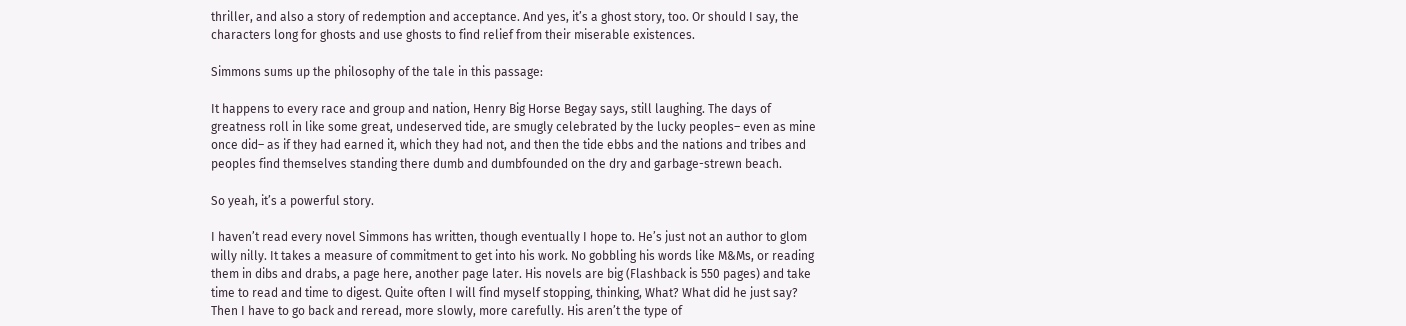thriller, and also a story of redemption and acceptance. And yes, it’s a ghost story, too. Or should I say, the characters long for ghosts and use ghosts to find relief from their miserable existences.

Simmons sums up the philosophy of the tale in this passage:

It happens to every race and group and nation, Henry Big Horse Begay says, still laughing. The days of greatness roll in like some great, undeserved tide, are smugly celebrated by the lucky peoples– even as mine once did– as if they had earned it, which they had not, and then the tide ebbs and the nations and tribes and peoples find themselves standing there dumb and dumbfounded on the dry and garbage-strewn beach.

So yeah, it’s a powerful story.

I haven’t read every novel Simmons has written, though eventually I hope to. He’s just not an author to glom willy nilly. It takes a measure of commitment to get into his work. No gobbling his words like M&Ms, or reading them in dibs and drabs, a page here, another page later. His novels are big (Flashback is 550 pages) and take time to read and time to digest. Quite often I will find myself stopping, thinking, What? What did he just say? Then I have to go back and reread, more slowly, more carefully. His aren’t the type of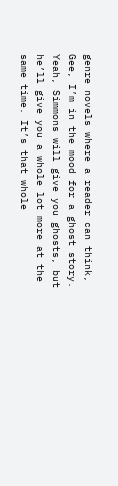genre novels where a reader can think, Gee, I’m in the mood for a ghost story. Yeah, Simmons will give you ghosts, but he’ll give you a whole lot more at the same time. It’s that whole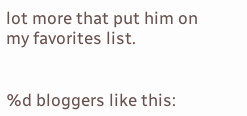lot more that put him on my favorites list.


%d bloggers like this: